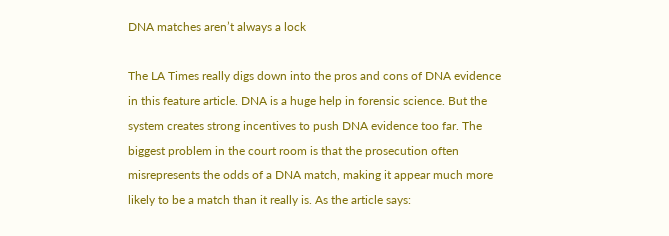DNA matches aren’t always a lock

The LA Times really digs down into the pros and cons of DNA evidence in this feature article. DNA is a huge help in forensic science. But the system creates strong incentives to push DNA evidence too far. The biggest problem in the court room is that the prosecution often misrepresents the odds of a DNA match, making it appear much more likely to be a match than it really is. As the article says: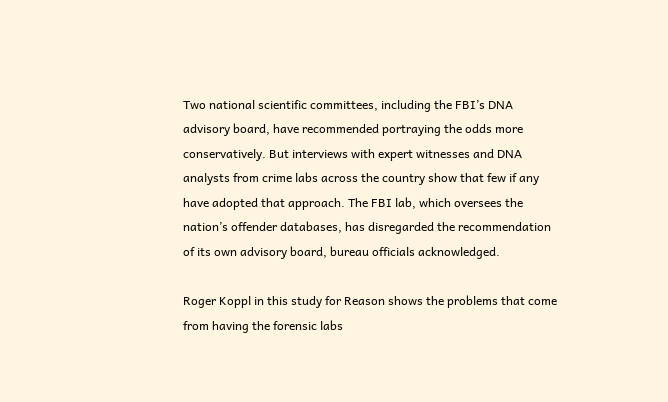Two national scientific committees, including the FBI’s DNA advisory board, have recommended portraying the odds more conservatively. But interviews with expert witnesses and DNA analysts from crime labs across the country show that few if any have adopted that approach. The FBI lab, which oversees the nation’s offender databases, has disregarded the recommendation of its own advisory board, bureau officials acknowledged.

Roger Koppl in this study for Reason shows the problems that come from having the forensic labs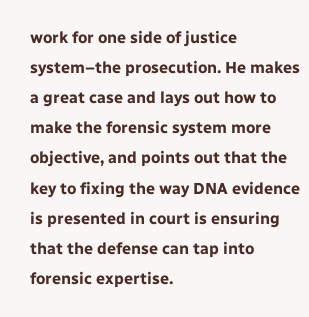work for one side of justice system–the prosecution. He makes a great case and lays out how to make the forensic system more objective, and points out that the key to fixing the way DNA evidence is presented in court is ensuring that the defense can tap into forensic expertise.